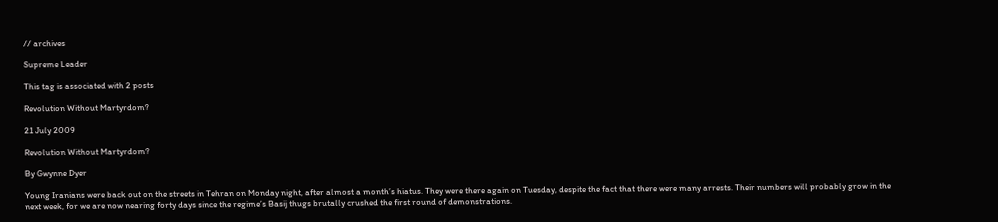// archives

Supreme Leader

This tag is associated with 2 posts

Revolution Without Martyrdom?

21 July 2009

Revolution Without Martyrdom?

By Gwynne Dyer

Young Iranians were back out on the streets in Tehran on Monday night, after almost a month’s hiatus. They were there again on Tuesday, despite the fact that there were many arrests. Their numbers will probably grow in the next week, for we are now nearing forty days since the regime’s Basij thugs brutally crushed the first round of demonstrations.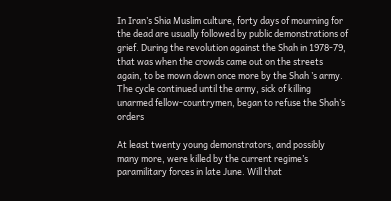In Iran’s Shia Muslim culture, forty days of mourning for the dead are usually followed by public demonstrations of grief. During the revolution against the Shah in 1978-79, that was when the crowds came out on the streets again, to be mown down once more by the Shah ’s army. The cycle continued until the army, sick of killing unarmed fellow-countrymen, began to refuse the Shah’s orders

At least twenty young demonstrators, and possibly many more, were killed by the current regime’s paramilitary forces in late June. Will that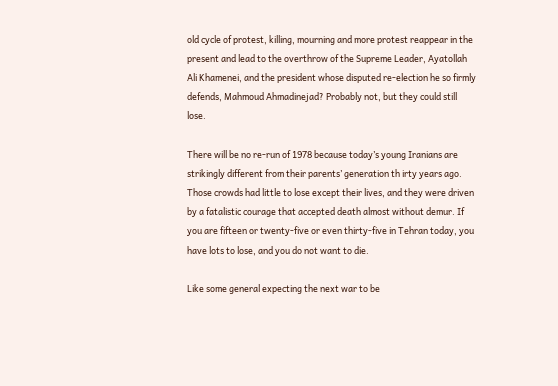old cycle of protest, killing, mourning and more protest reappear in the present and lead to the overthrow of the Supreme Leader, Ayatollah Ali Khamenei, and the president whose disputed re-election he so firmly defends, Mahmoud Ahmadinejad? Probably not, but they could still lose.

There will be no re-run of 1978 because today’s young Iranians are strikingly different from their parents’ generation th irty years ago. Those crowds had little to lose except their lives, and they were driven by a fatalistic courage that accepted death almost without demur. If you are fifteen or twenty-five or even thirty-five in Tehran today, you have lots to lose, and you do not want to die.

Like some general expecting the next war to be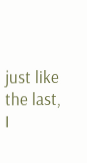just like the last, I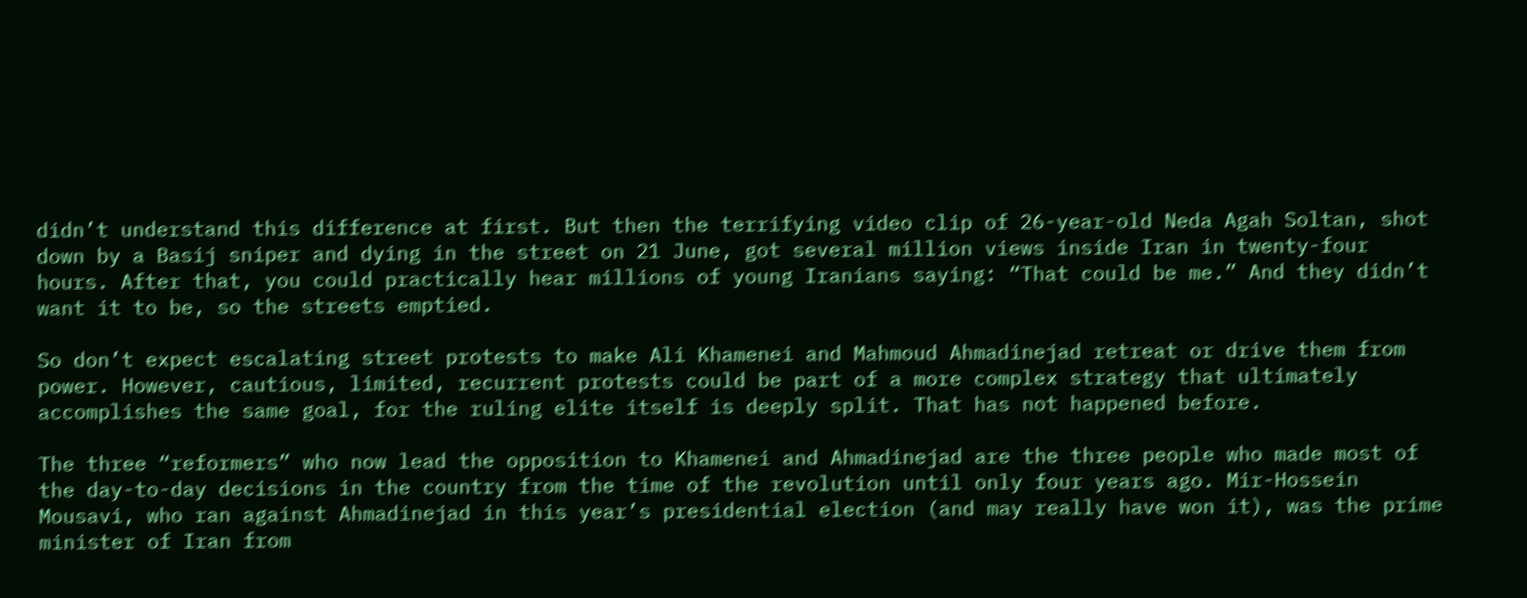didn’t understand this difference at first. But then the terrifying video clip of 26-year-old Neda Agah Soltan, shot down by a Basij sniper and dying in the street on 21 June, got several million views inside Iran in twenty-four hours. After that, you could practically hear millions of young Iranians saying: “That could be me.” And they didn’t want it to be, so the streets emptied.

So don’t expect escalating street protests to make Ali Khamenei and Mahmoud Ahmadinejad retreat or drive them from power. However, cautious, limited, recurrent protests could be part of a more complex strategy that ultimately accomplishes the same goal, for the ruling elite itself is deeply split. That has not happened before.

The three “reformers” who now lead the opposition to Khamenei and Ahmadinejad are the three people who made most of the day-to-day decisions in the country from the time of the revolution until only four years ago. Mir-Hossein Mousavi, who ran against Ahmadinejad in this year’s presidential election (and may really have won it), was the prime minister of Iran from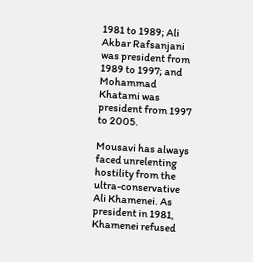1981 to 1989; Ali Akbar Rafsanjani was president from 1989 to 1997; and Mohammad Khatami was president from 1997 to 2005.

Mousavi has always faced unrelenting hostility from the ultra-conservative Ali Khamenei. As president in 1981, Khamenei refused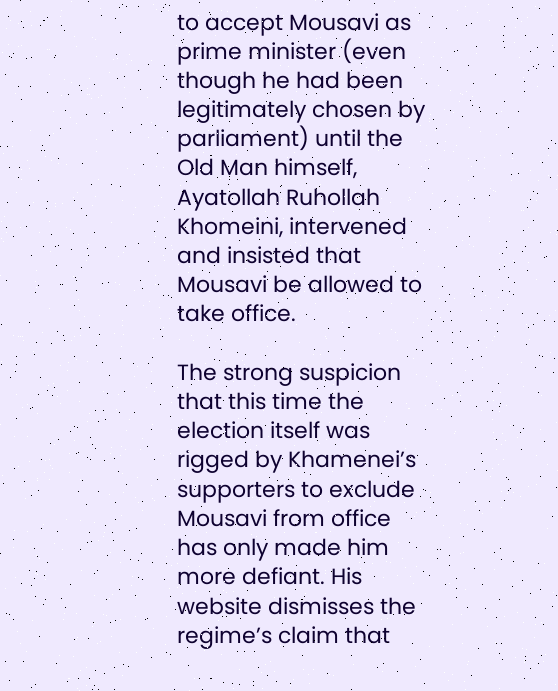to accept Mousavi as prime minister (even though he had been legitimately chosen by parliament) until the Old Man himself, Ayatollah Ruhollah Khomeini, intervened and insisted that Mousavi be allowed to take office.

The strong suspicion that this time the election itself was rigged by Khamenei’s supporters to exclude Mousavi from office has only made him more defiant. His website dismisses the regime’s claim that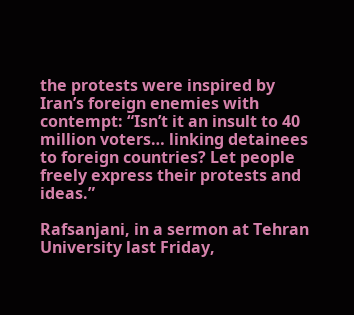the protests were inspired by Iran’s foreign enemies with contempt: “Isn’t it an insult to 40 million voters… linking detainees to foreign countries? Let people freely express their protests and ideas.”

Rafsanjani, in a sermon at Tehran University last Friday,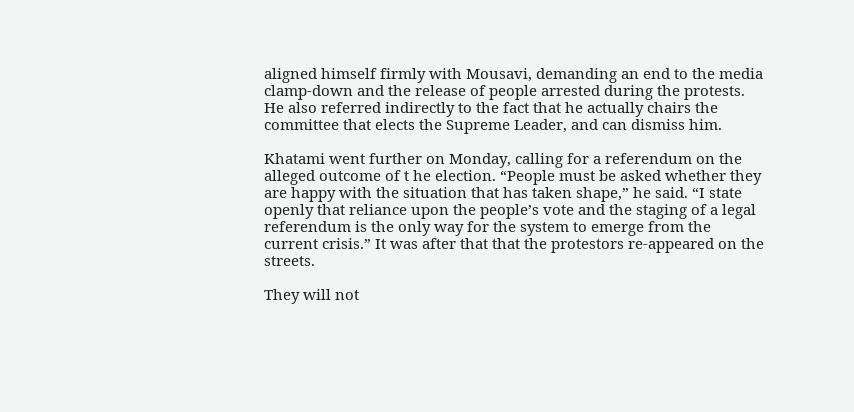aligned himself firmly with Mousavi, demanding an end to the media clamp-down and the release of people arrested during the protests. He also referred indirectly to the fact that he actually chairs the committee that elects the Supreme Leader, and can dismiss him.

Khatami went further on Monday, calling for a referendum on the alleged outcome of t he election. “People must be asked whether they are happy with the situation that has taken shape,” he said. “I state openly that reliance upon the people’s vote and the staging of a legal referendum is the only way for the system to emerge from the current crisis.” It was after that that the protestors re-appeared on the streets.

They will not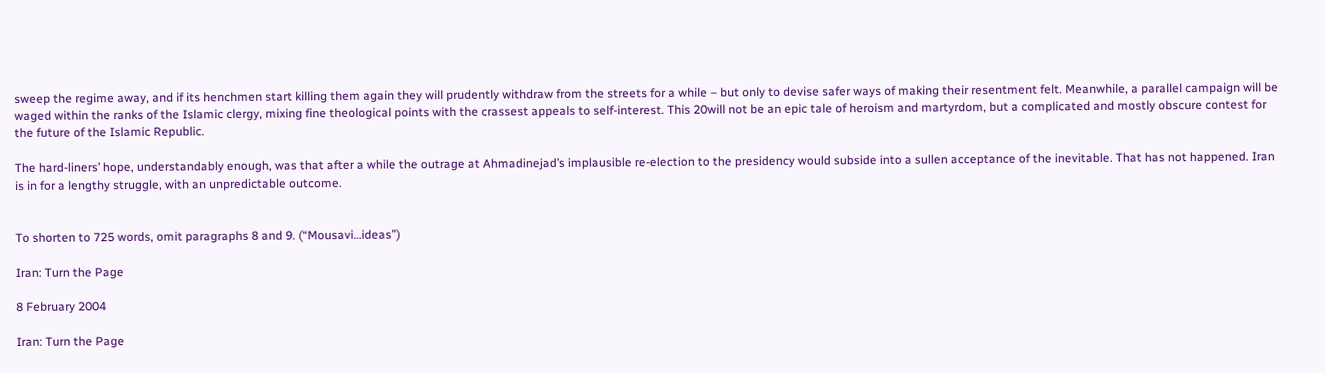sweep the regime away, and if its henchmen start killing them again they will prudently withdraw from the streets for a while – but only to devise safer ways of making their resentment felt. Meanwhile, a parallel campaign will be waged within the ranks of the Islamic clergy, mixing fine theological points with the crassest appeals to self-interest. This 20will not be an epic tale of heroism and martyrdom, but a complicated and mostly obscure contest for the future of the Islamic Republic.

The hard-liners’ hope, understandably enough, was that after a while the outrage at Ahmadinejad’s implausible re-election to the presidency would subside into a sullen acceptance of the inevitable. That has not happened. Iran is in for a lengthy struggle, with an unpredictable outcome.


To shorten to 725 words, omit paragraphs 8 and 9. (“Mousavi…ideas”)

Iran: Turn the Page

8 February 2004

Iran: Turn the Page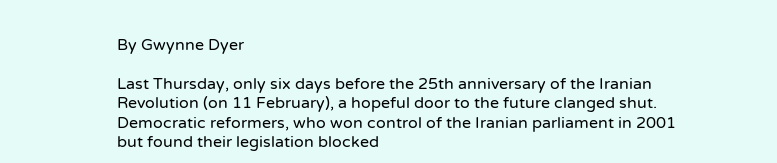By Gwynne Dyer

Last Thursday, only six days before the 25th anniversary of the Iranian Revolution (on 11 February), a hopeful door to the future clanged shut. Democratic reformers, who won control of the Iranian parliament in 2001 but found their legislation blocked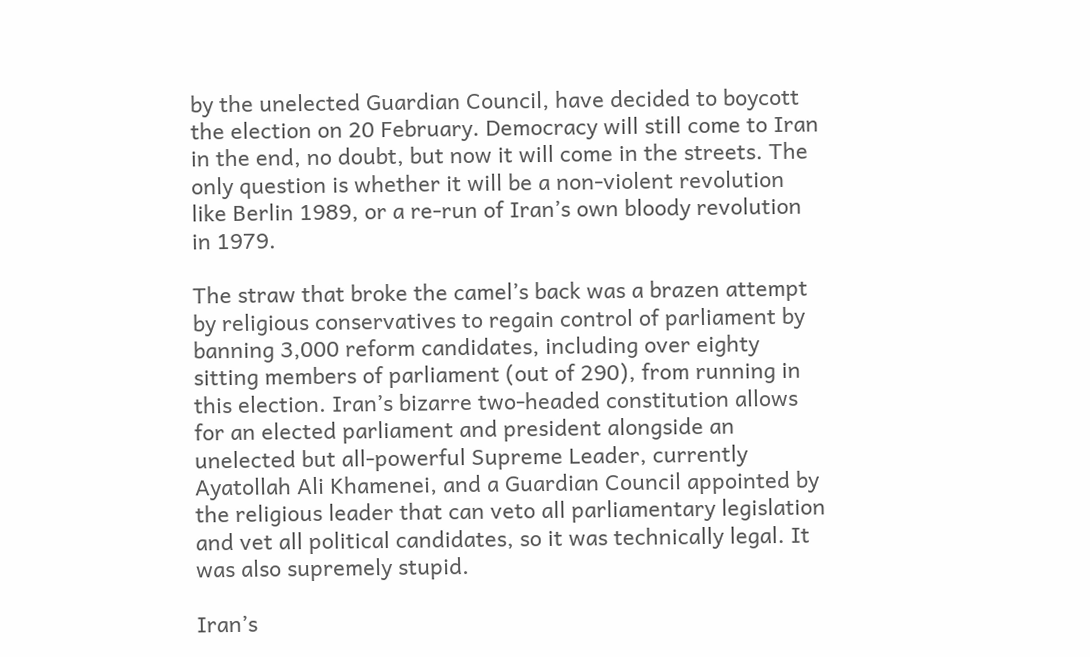by the unelected Guardian Council, have decided to boycott the election on 20 February. Democracy will still come to Iran in the end, no doubt, but now it will come in the streets. The only question is whether it will be a non-violent revolution like Berlin 1989, or a re-run of Iran’s own bloody revolution in 1979.

The straw that broke the camel’s back was a brazen attempt by religious conservatives to regain control of parliament by banning 3,000 reform candidates, including over eighty sitting members of parliament (out of 290), from running in this election. Iran’s bizarre two-headed constitution allows for an elected parliament and president alongside an unelected but all-powerful Supreme Leader, currently Ayatollah Ali Khamenei, and a Guardian Council appointed by the religious leader that can veto all parliamentary legislation and vet all political candidates, so it was technically legal. It was also supremely stupid.

Iran’s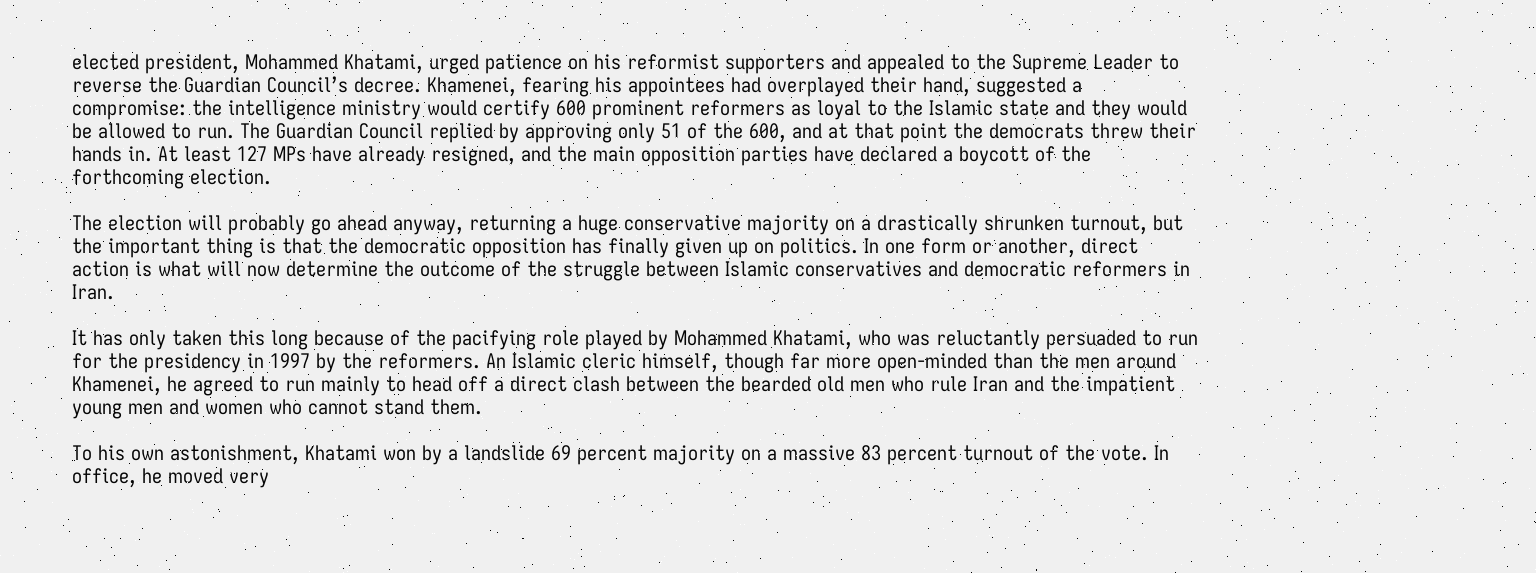elected president, Mohammed Khatami, urged patience on his reformist supporters and appealed to the Supreme Leader to reverse the Guardian Council’s decree. Khamenei, fearing his appointees had overplayed their hand, suggested a compromise: the intelligence ministry would certify 600 prominent reformers as loyal to the Islamic state and they would be allowed to run. The Guardian Council replied by approving only 51 of the 600, and at that point the democrats threw their hands in. At least 127 MPs have already resigned, and the main opposition parties have declared a boycott of the forthcoming election.

The election will probably go ahead anyway, returning a huge conservative majority on a drastically shrunken turnout, but the important thing is that the democratic opposition has finally given up on politics. In one form or another, direct action is what will now determine the outcome of the struggle between Islamic conservatives and democratic reformers in Iran.

It has only taken this long because of the pacifying role played by Mohammed Khatami, who was reluctantly persuaded to run for the presidency in 1997 by the reformers. An Islamic cleric himself, though far more open-minded than the men around Khamenei, he agreed to run mainly to head off a direct clash between the bearded old men who rule Iran and the impatient young men and women who cannot stand them.

To his own astonishment, Khatami won by a landslide 69 percent majority on a massive 83 percent turnout of the vote. In office, he moved very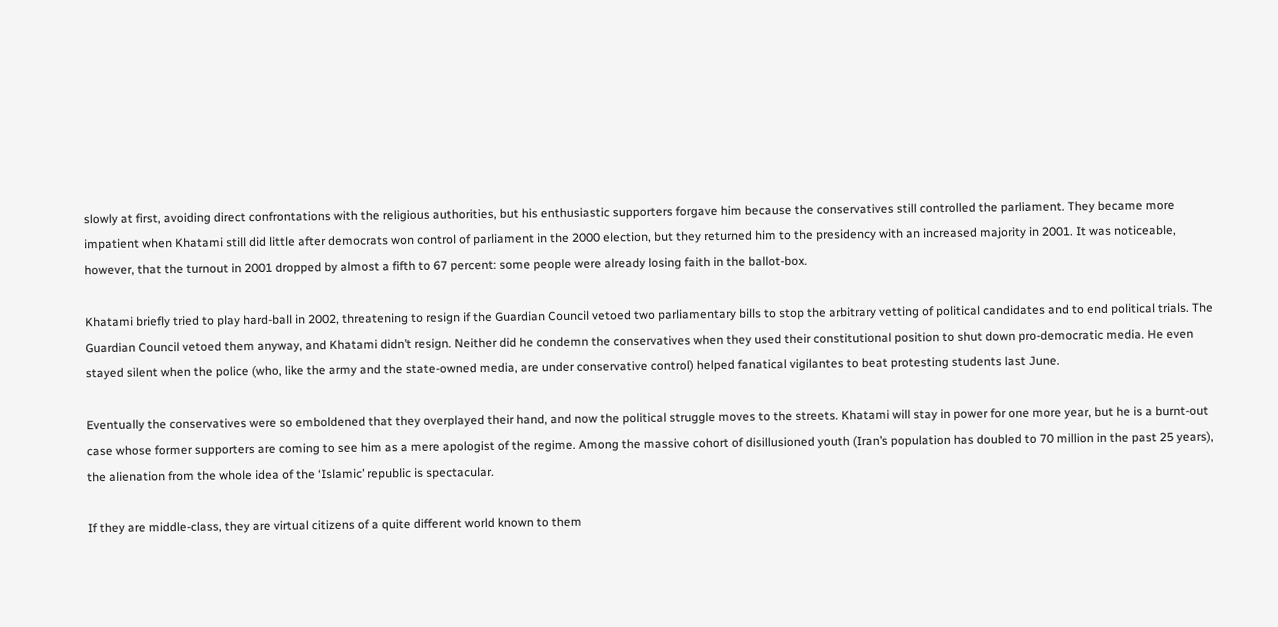slowly at first, avoiding direct confrontations with the religious authorities, but his enthusiastic supporters forgave him because the conservatives still controlled the parliament. They became more impatient when Khatami still did little after democrats won control of parliament in the 2000 election, but they returned him to the presidency with an increased majority in 2001. It was noticeable, however, that the turnout in 2001 dropped by almost a fifth to 67 percent: some people were already losing faith in the ballot-box.

Khatami briefly tried to play hard-ball in 2002, threatening to resign if the Guardian Council vetoed two parliamentary bills to stop the arbitrary vetting of political candidates and to end political trials. The Guardian Council vetoed them anyway, and Khatami didn’t resign. Neither did he condemn the conservatives when they used their constitutional position to shut down pro-democratic media. He even stayed silent when the police (who, like the army and the state-owned media, are under conservative control) helped fanatical vigilantes to beat protesting students last June.

Eventually the conservatives were so emboldened that they overplayed their hand, and now the political struggle moves to the streets. Khatami will stay in power for one more year, but he is a burnt-out case whose former supporters are coming to see him as a mere apologist of the regime. Among the massive cohort of disillusioned youth (Iran’s population has doubled to 70 million in the past 25 years), the alienation from the whole idea of the ‘Islamic’ republic is spectacular.

If they are middle-class, they are virtual citizens of a quite different world known to them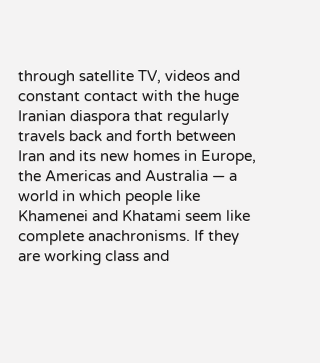through satellite TV, videos and constant contact with the huge Iranian diaspora that regularly travels back and forth between Iran and its new homes in Europe, the Americas and Australia — a world in which people like Khamenei and Khatami seem like complete anachronisms. If they are working class and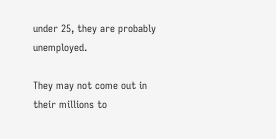under 25, they are probably unemployed.

They may not come out in their millions to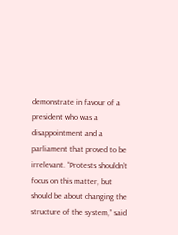demonstrate in favour of a president who was a disappointment and a parliament that proved to be irrelevant. “Protests shouldn’t focus on this matter, but should be about changing the structure of the system,” said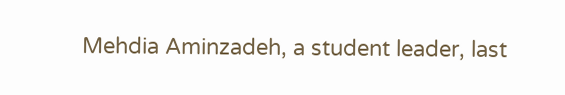Mehdia Aminzadeh, a student leader, last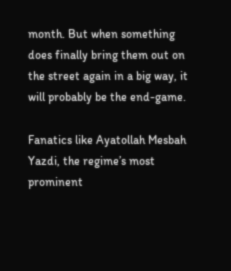month. But when something does finally bring them out on the street again in a big way, it will probably be the end-game.

Fanatics like Ayatollah Mesbah Yazdi, the regime’s most prominent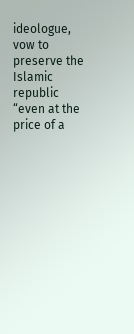ideologue, vow to preserve the Islamic republic “even at the price of a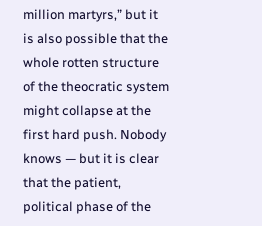million martyrs,” but it is also possible that the whole rotten structure of the theocratic system might collapse at the first hard push. Nobody knows — but it is clear that the patient, political phase of the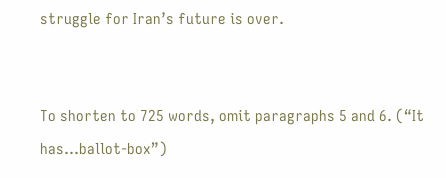struggle for Iran’s future is over.


To shorten to 725 words, omit paragraphs 5 and 6. (“It has…ballot-box”)